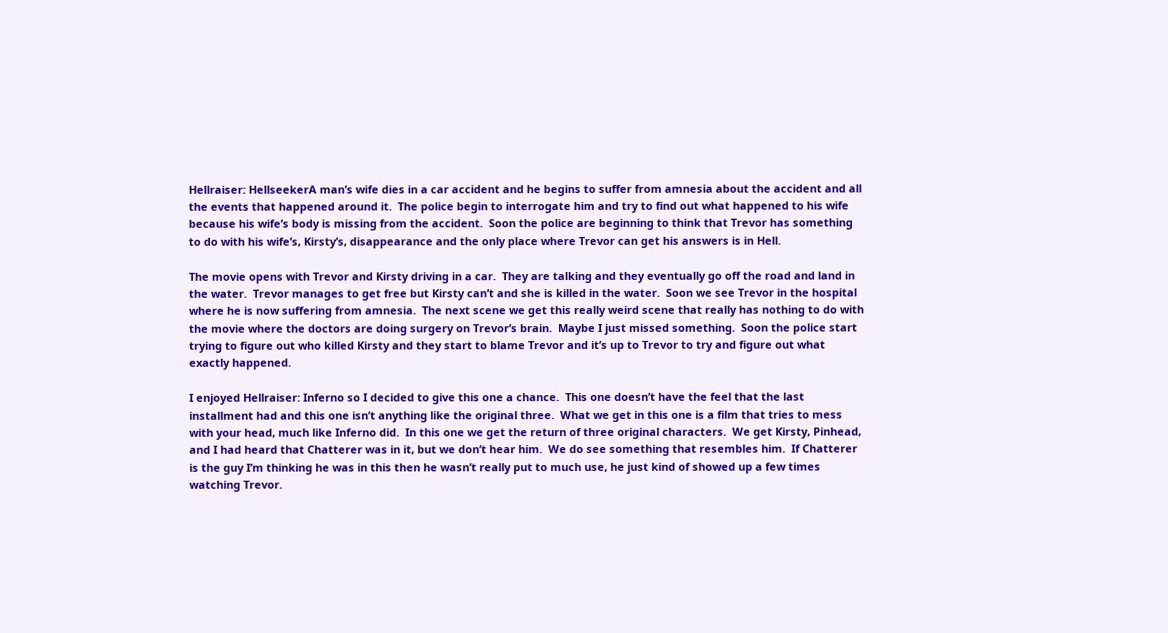Hellraiser: HellseekerA man’s wife dies in a car accident and he begins to suffer from amnesia about the accident and all the events that happened around it.  The police begin to interrogate him and try to find out what happened to his wife because his wife’s body is missing from the accident.  Soon the police are beginning to think that Trevor has something to do with his wife’s, Kirsty’s, disappearance and the only place where Trevor can get his answers is in Hell.

The movie opens with Trevor and Kirsty driving in a car.  They are talking and they eventually go off the road and land in the water.  Trevor manages to get free but Kirsty can’t and she is killed in the water.  Soon we see Trevor in the hospital where he is now suffering from amnesia.  The next scene we get this really weird scene that really has nothing to do with the movie where the doctors are doing surgery on Trevor’s brain.  Maybe I just missed something.  Soon the police start trying to figure out who killed Kirsty and they start to blame Trevor and it’s up to Trevor to try and figure out what exactly happened.

I enjoyed Hellraiser: Inferno so I decided to give this one a chance.  This one doesn’t have the feel that the last installment had and this one isn’t anything like the original three.  What we get in this one is a film that tries to mess with your head, much like Inferno did.  In this one we get the return of three original characters.  We get Kirsty, Pinhead, and I had heard that Chatterer was in it, but we don’t hear him.  We do see something that resembles him.  If Chatterer is the guy I’m thinking he was in this then he wasn’t really put to much use, he just kind of showed up a few times watching Trevor.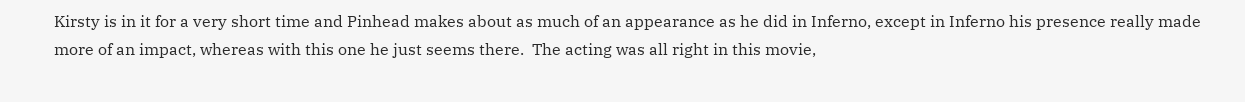Kirsty is in it for a very short time and Pinhead makes about as much of an appearance as he did in Inferno, except in Inferno his presence really made more of an impact, whereas with this one he just seems there.  The acting was all right in this movie,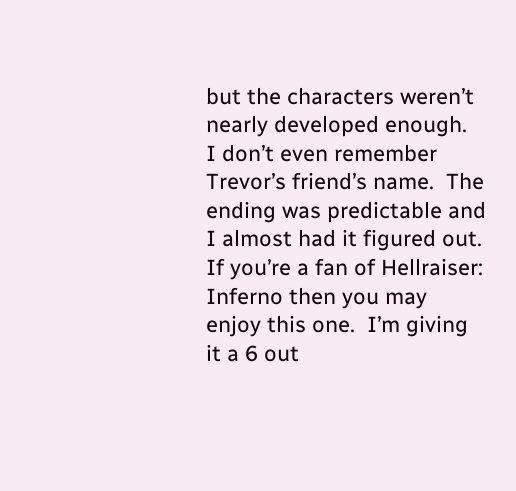but the characters weren’t nearly developed enough.  I don’t even remember Trevor’s friend’s name.  The ending was predictable and I almost had it figured out.  If you’re a fan of Hellraiser: Inferno then you may enjoy this one.  I’m giving it a 6 out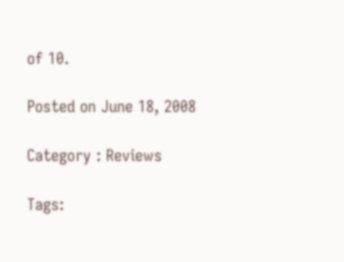of 10.

Posted on June 18, 2008

Category : Reviews

Tags: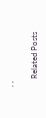, ,

    Related Posts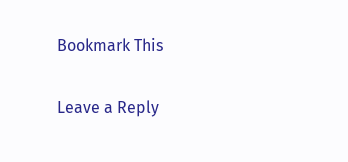Bookmark This

Leave a Reply